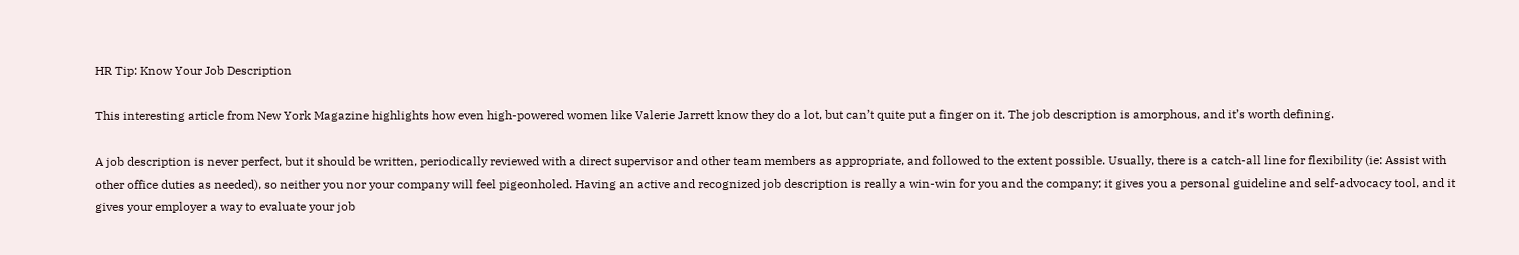HR Tip: Know Your Job Description

This interesting article from New York Magazine highlights how even high-powered women like Valerie Jarrett know they do a lot, but can’t quite put a finger on it. The job description is amorphous, and it’s worth defining.

A job description is never perfect, but it should be written, periodically reviewed with a direct supervisor and other team members as appropriate, and followed to the extent possible. Usually, there is a catch-all line for flexibility (ie: Assist with other office duties as needed), so neither you nor your company will feel pigeonholed. Having an active and recognized job description is really a win-win for you and the company; it gives you a personal guideline and self-advocacy tool, and it gives your employer a way to evaluate your job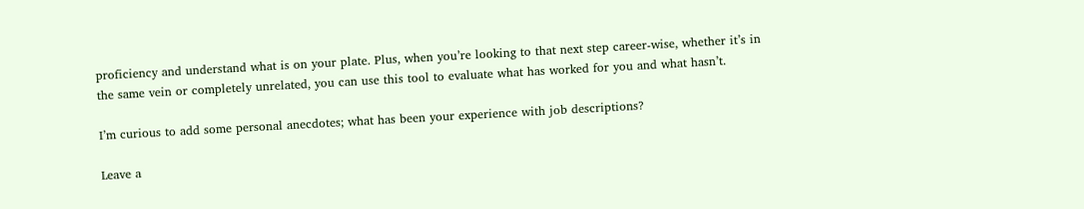proficiency and understand what is on your plate. Plus, when you’re looking to that next step career-wise, whether it’s in the same vein or completely unrelated, you can use this tool to evaluate what has worked for you and what hasn’t.

I’m curious to add some personal anecdotes; what has been your experience with job descriptions?

Leave a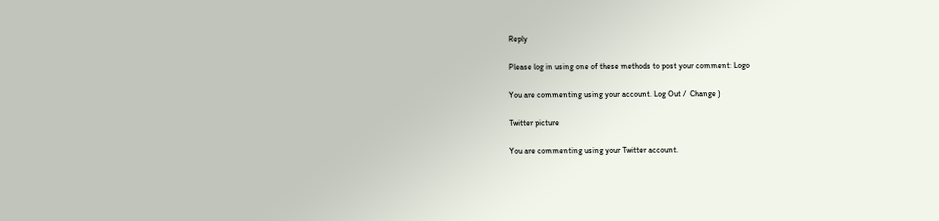Reply

Please log in using one of these methods to post your comment: Logo

You are commenting using your account. Log Out /  Change )

Twitter picture

You are commenting using your Twitter account.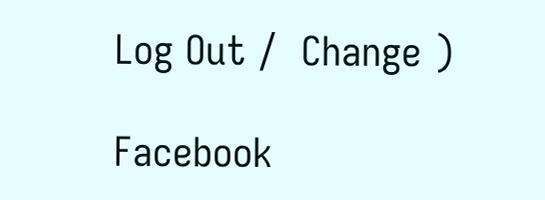Log Out /  Change )

Facebook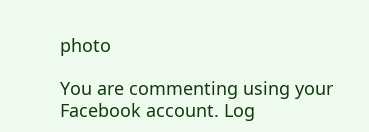photo

You are commenting using your Facebook account. Log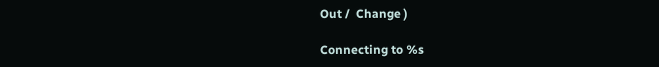Out /  Change )

Connecting to %s